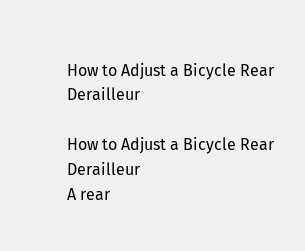How to Adjust a Bicycle Rear Derailleur

How to Adjust a Bicycle Rear Derailleur
A rear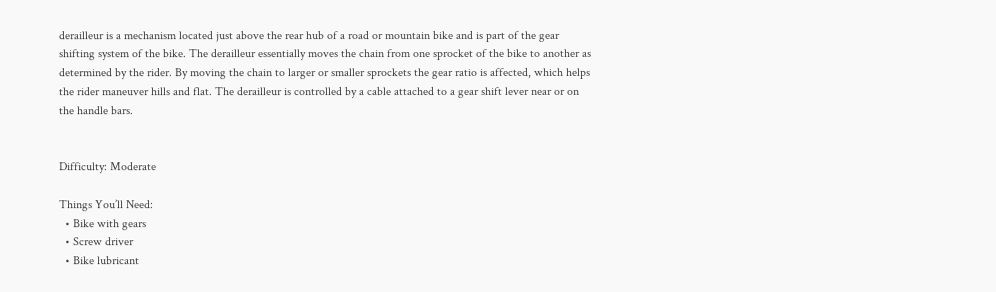derailleur is a mechanism located just above the rear hub of a road or mountain bike and is part of the gear shifting system of the bike. The derailleur essentially moves the chain from one sprocket of the bike to another as determined by the rider. By moving the chain to larger or smaller sprockets the gear ratio is affected, which helps the rider maneuver hills and flat. The derailleur is controlled by a cable attached to a gear shift lever near or on the handle bars.


Difficulty: Moderate

Things You’ll Need:
  • Bike with gears
  • Screw driver
  • Bike lubricant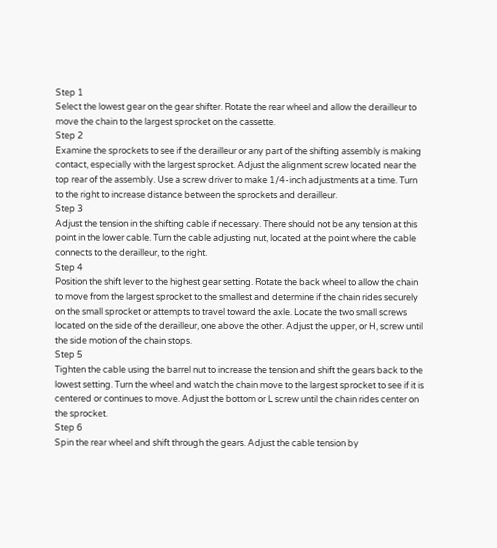Step 1
Select the lowest gear on the gear shifter. Rotate the rear wheel and allow the derailleur to move the chain to the largest sprocket on the cassette.
Step 2
Examine the sprockets to see if the derailleur or any part of the shifting assembly is making contact, especially with the largest sprocket. Adjust the alignment screw located near the top rear of the assembly. Use a screw driver to make 1/4-inch adjustments at a time. Turn to the right to increase distance between the sprockets and derailleur.
Step 3
Adjust the tension in the shifting cable if necessary. There should not be any tension at this point in the lower cable. Turn the cable adjusting nut, located at the point where the cable connects to the derailleur, to the right.
Step 4
Position the shift lever to the highest gear setting. Rotate the back wheel to allow the chain to move from the largest sprocket to the smallest and determine if the chain rides securely on the small sprocket or attempts to travel toward the axle. Locate the two small screws located on the side of the derailleur, one above the other. Adjust the upper, or H, screw until the side motion of the chain stops.
Step 5
Tighten the cable using the barrel nut to increase the tension and shift the gears back to the lowest setting. Turn the wheel and watch the chain move to the largest sprocket to see if it is centered or continues to move. Adjust the bottom or L screw until the chain rides center on the sprocket.
Step 6
Spin the rear wheel and shift through the gears. Adjust the cable tension by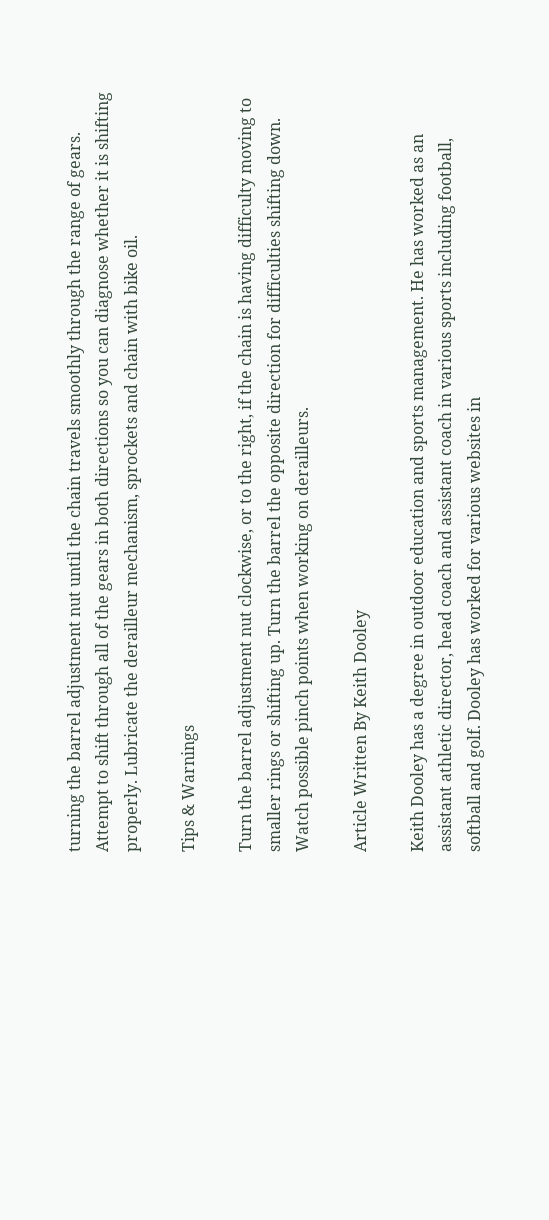turning the barrel adjustment nut until the chain travels smoothly through the range of gears. Attempt to shift through all of the gears in both directions so you can diagnose whether it is shifting properly. Lubricate the derailleur mechanism, sprockets and chain with bike oil.

Tips & Warnings

Turn the barrel adjustment nut clockwise, or to the right, if the chain is having difficulty moving to smaller rings or shifting up. Turn the barrel the opposite direction for difficulties shifting down.
Watch possible pinch points when working on derailleurs.

Article Written By Keith Dooley

Keith Dooley has a degree in outdoor education and sports management. He has worked as an assistant athletic director, head coach and assistant coach in various sports including football, softball and golf. Dooley has worked for various websites in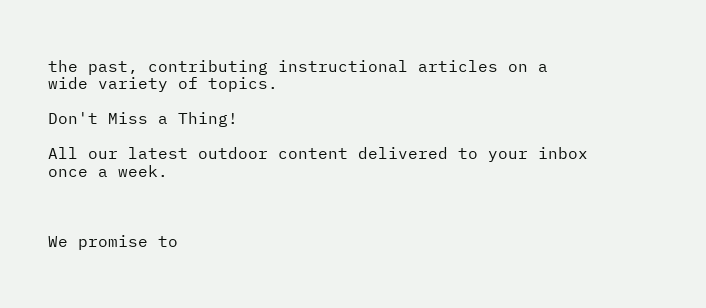the past, contributing instructional articles on a wide variety of topics.

Don't Miss a Thing!

All our latest outdoor content delivered to your inbox once a week.



We promise to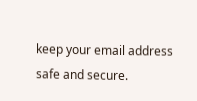keep your email address safe and secure.